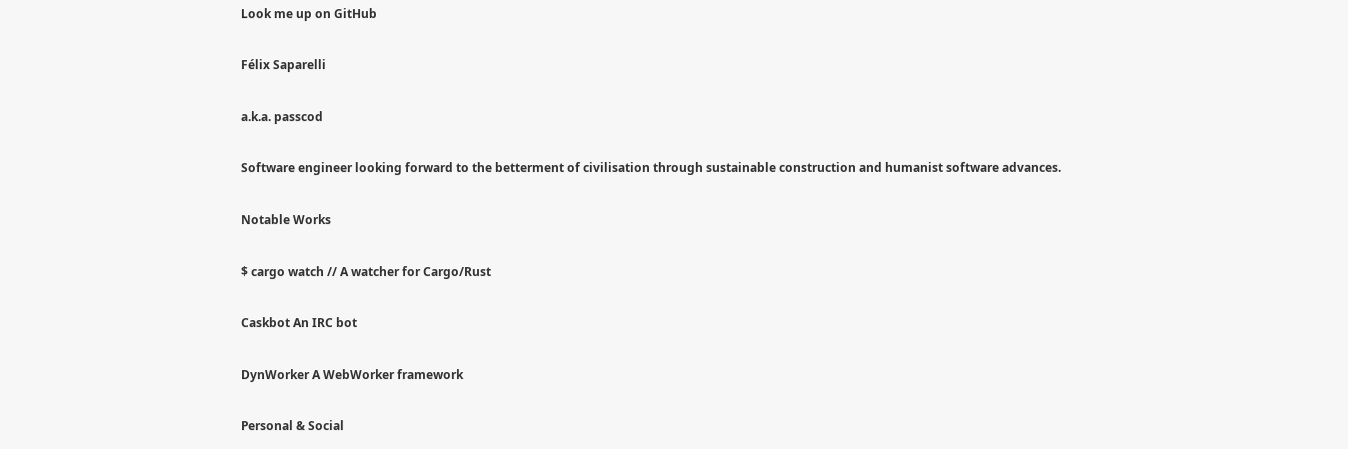Look me up on GitHub

Félix Saparelli

a.k.a. passcod

Software engineer looking forward to the betterment of civilisation through sustainable construction and humanist software advances.

Notable Works

$ cargo watch // A watcher for Cargo/Rust

Caskbot An IRC bot

DynWorker A WebWorker framework

Personal & Social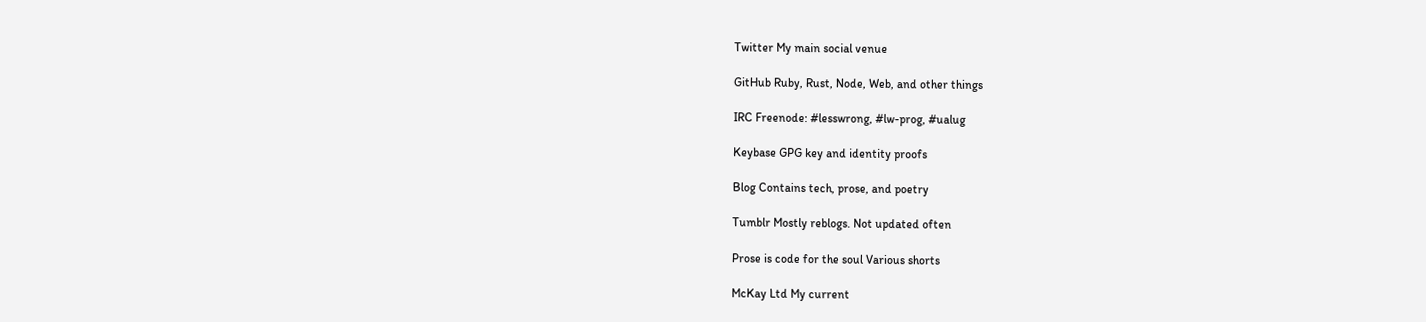Twitter My main social venue

GitHub Ruby, Rust, Node, Web, and other things

IRC Freenode: #lesswrong, #lw-prog, #ualug

Keybase GPG key and identity proofs

Blog Contains tech, prose, and poetry

Tumblr Mostly reblogs. Not updated often

Prose is code for the soul Various shorts

McKay Ltd My current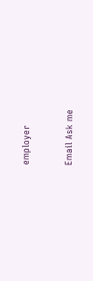employer


Email Ask me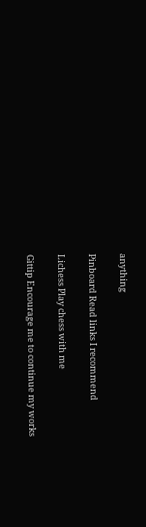anything

Pinboard Read links I recommend

Lichess Play chess with me

Gittip Encourage me to continue my works